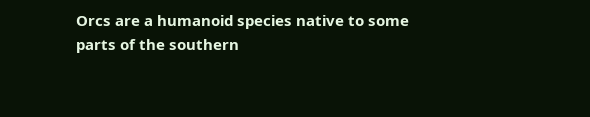Orcs are a humanoid species native to some parts of the southern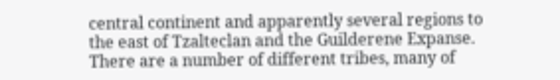central continent and apparently several regions to the east of Tzalteclan and the Guilderene Expanse. There are a number of different tribes, many of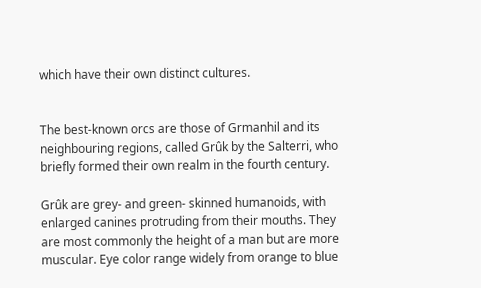which have their own distinct cultures.


The best-known orcs are those of Grmanhil and its neighbouring regions, called Grûk by the Salterri, who briefly formed their own realm in the fourth century.

Grûk are grey- and green- skinned humanoids, with enlarged canines protruding from their mouths. They are most commonly the height of a man but are more muscular. Eye color range widely from orange to blue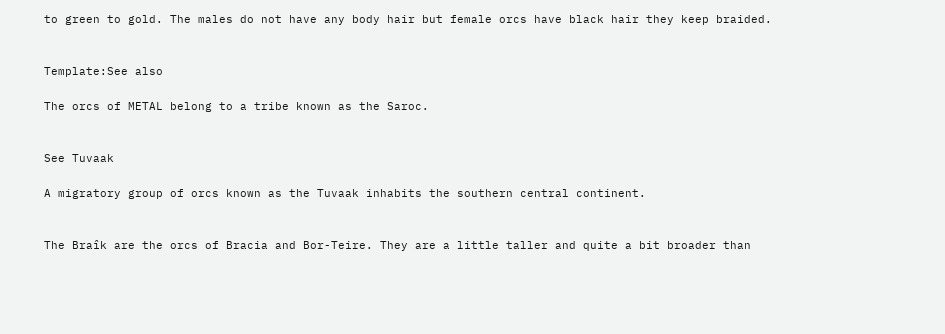to green to gold. The males do not have any body hair but female orcs have black hair they keep braided.


Template:See also

The orcs of METAL belong to a tribe known as the Saroc.


See Tuvaak

A migratory group of orcs known as the Tuvaak inhabits the southern central continent.


The Braîk are the orcs of Bracia and Bor-Teire. They are a little taller and quite a bit broader than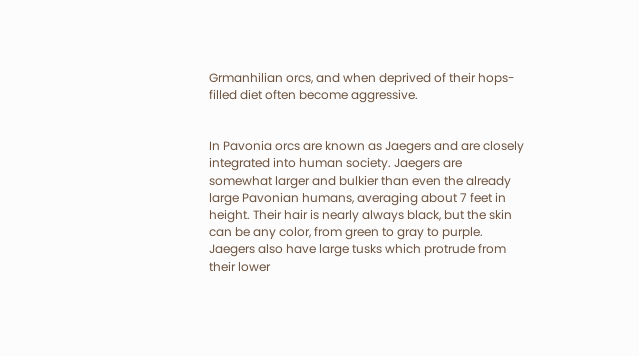Grmanhilian orcs, and when deprived of their hops-filled diet often become aggressive.


In Pavonia orcs are known as Jaegers and are closely integrated into human society. Jaegers are somewhat larger and bulkier than even the already large Pavonian humans, averaging about 7 feet in height. Their hair is nearly always black, but the skin can be any color, from green to gray to purple. Jaegers also have large tusks which protrude from their lower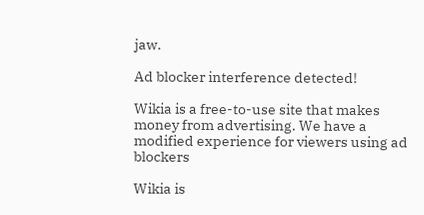jaw.

Ad blocker interference detected!

Wikia is a free-to-use site that makes money from advertising. We have a modified experience for viewers using ad blockers

Wikia is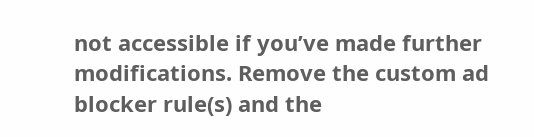not accessible if you’ve made further modifications. Remove the custom ad blocker rule(s) and the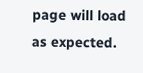page will load as expected.